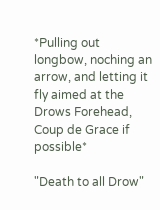*Pulling out longbow, noching an arrow, and letting it fly aimed at the Drows Forehead, Coup de Grace if possible*

"Death to all Drow"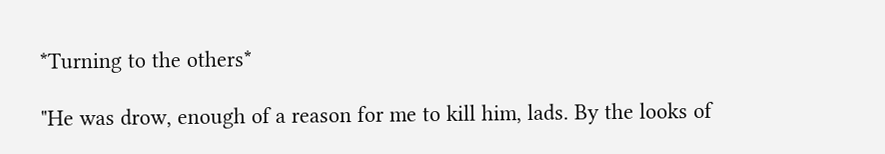*Turning to the others*

"He was drow, enough of a reason for me to kill him, lads. By the looks of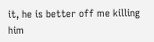it, he is better off me killing him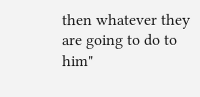then whatever they are going to do to him"